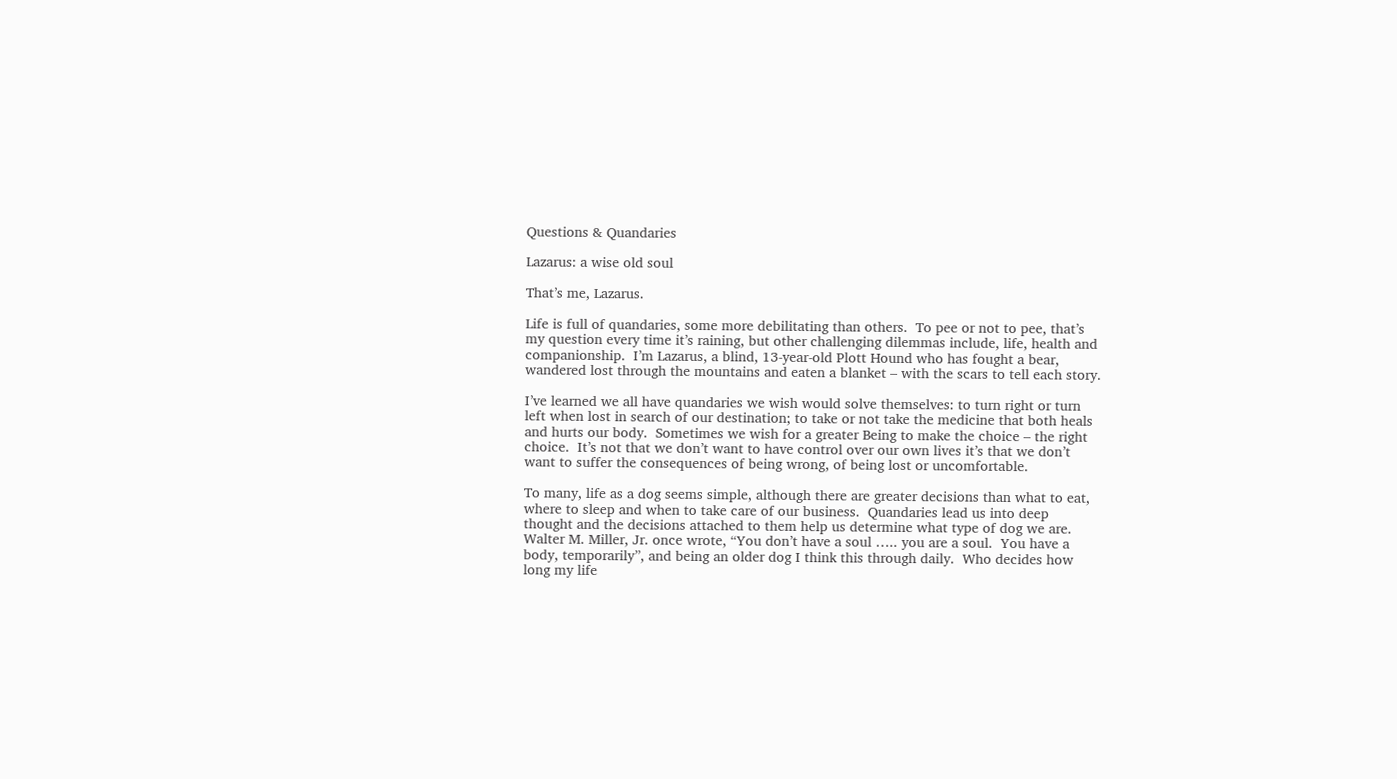Questions & Quandaries

Lazarus: a wise old soul

That’s me, Lazarus.

Life is full of quandaries, some more debilitating than others.  To pee or not to pee, that’s my question every time it’s raining, but other challenging dilemmas include, life, health and companionship.  I’m Lazarus, a blind, 13-year-old Plott Hound who has fought a bear, wandered lost through the mountains and eaten a blanket – with the scars to tell each story.

I’ve learned we all have quandaries we wish would solve themselves: to turn right or turn left when lost in search of our destination; to take or not take the medicine that both heals and hurts our body.  Sometimes we wish for a greater Being to make the choice – the right choice.  It’s not that we don’t want to have control over our own lives it’s that we don’t want to suffer the consequences of being wrong, of being lost or uncomfortable.

To many, life as a dog seems simple, although there are greater decisions than what to eat, where to sleep and when to take care of our business.  Quandaries lead us into deep thought and the decisions attached to them help us determine what type of dog we are.  Walter M. Miller, Jr. once wrote, “You don’t have a soul ….. you are a soul.  You have a body, temporarily”, and being an older dog I think this through daily.  Who decides how long my life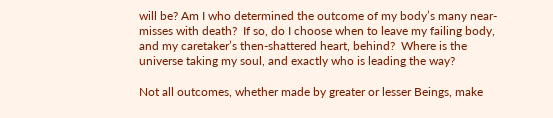will be? Am I who determined the outcome of my body’s many near-misses with death?  If so, do I choose when to leave my failing body, and my caretaker’s then-shattered heart, behind?  Where is the universe taking my soul, and exactly who is leading the way?

Not all outcomes, whether made by greater or lesser Beings, make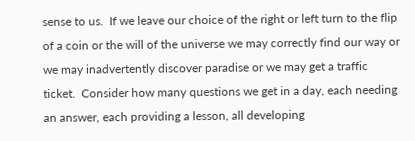sense to us.  If we leave our choice of the right or left turn to the flip of a coin or the will of the universe we may correctly find our way or we may inadvertently discover paradise or we may get a traffic ticket.  Consider how many questions we get in a day, each needing an answer, each providing a lesson, all developing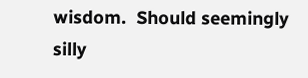wisdom.  Should seemingly silly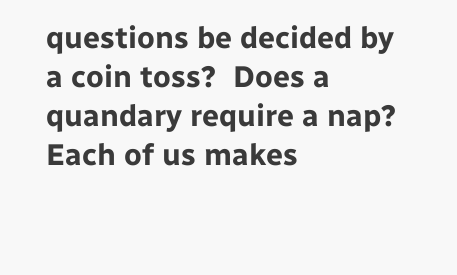questions be decided by a coin toss?  Does a quandary require a nap?  Each of us makes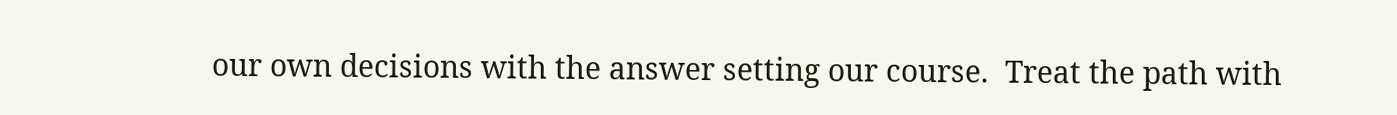our own decisions with the answer setting our course.  Treat the path with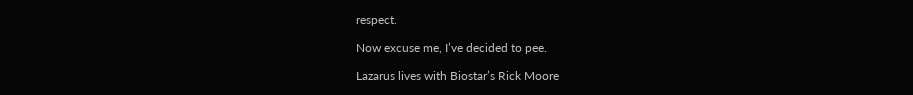respect.

Now excuse me, I’ve decided to pee.

Lazarus lives with Biostar’s Rick Moore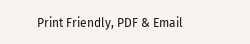Print Friendly, PDF & Email